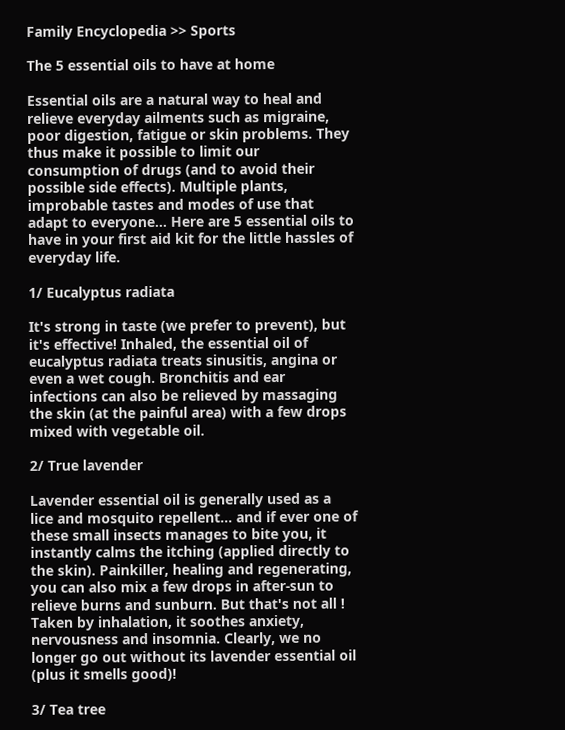Family Encyclopedia >> Sports

The 5 essential oils to have at home

Essential oils are a natural way to heal and relieve everyday ailments such as migraine, poor digestion, fatigue or skin problems. They thus make it possible to limit our consumption of drugs (and to avoid their possible side effects). Multiple plants, improbable tastes and modes of use that adapt to everyone... Here are 5 essential oils to have in your first aid kit for the little hassles of everyday life.

1/ Eucalyptus radiata

It's strong in taste (we prefer to prevent), but it's effective! Inhaled, the essential oil of eucalyptus radiata treats sinusitis, angina or even a wet cough. Bronchitis and ear infections can also be relieved by massaging the skin (at the painful area) with a few drops mixed with vegetable oil.

2/ True lavender

Lavender essential oil is generally used as a lice and mosquito repellent… and if ever one of these small insects manages to bite you, it instantly calms the itching (applied directly to the skin). Painkiller, healing and regenerating, you can also mix a few drops in after-sun to relieve burns and sunburn. But that's not all ! Taken by inhalation, it soothes anxiety, nervousness and insomnia. Clearly, we no longer go out without its lavender essential oil (plus it smells good)!

3/ Tea tree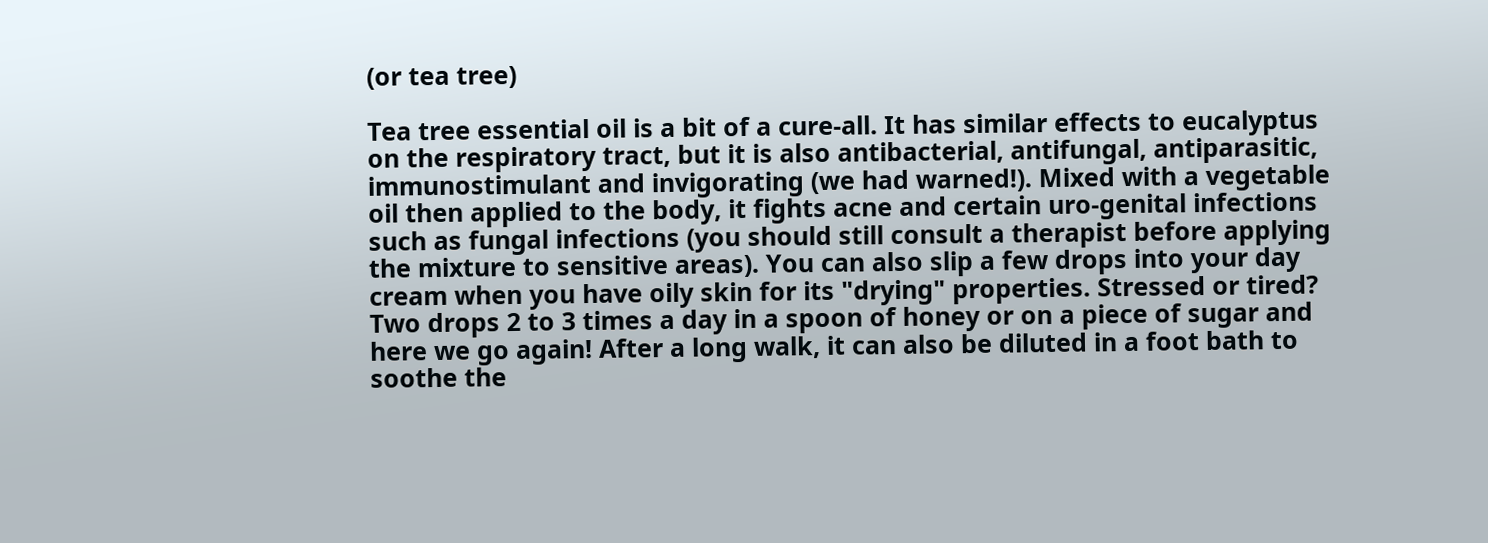(or tea tree)

Tea tree essential oil is a bit of a cure-all. It has similar effects to eucalyptus on the respiratory tract, but it is also antibacterial, antifungal, antiparasitic, immunostimulant and invigorating (we had warned!). Mixed with a vegetable oil then applied to the body, it fights acne and certain uro-genital infections such as fungal infections (you should still consult a therapist before applying the mixture to sensitive areas). You can also slip a few drops into your day cream when you have oily skin for its "drying" properties. Stressed or tired? Two drops 2 to 3 times a day in a spoon of honey or on a piece of sugar and here we go again! After a long walk, it can also be diluted in a foot bath to soothe the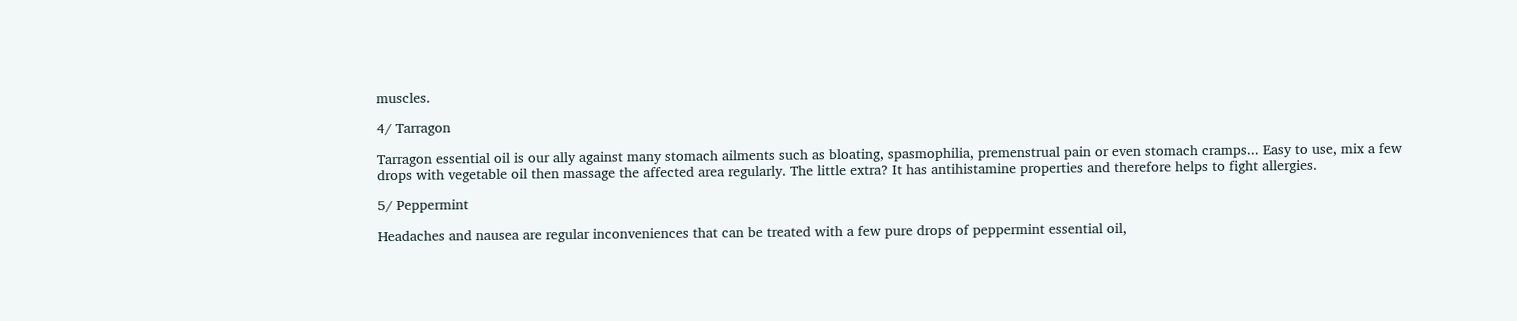muscles.

4/ Tarragon

Tarragon essential oil is our ally against many stomach ailments such as bloating, spasmophilia, premenstrual pain or even stomach cramps... Easy to use, mix a few drops with vegetable oil then massage the affected area regularly. The little extra? It has antihistamine properties and therefore helps to fight allergies.

5/ Peppermint

Headaches and nausea are regular inconveniences that can be treated with a few pure drops of peppermint essential oil,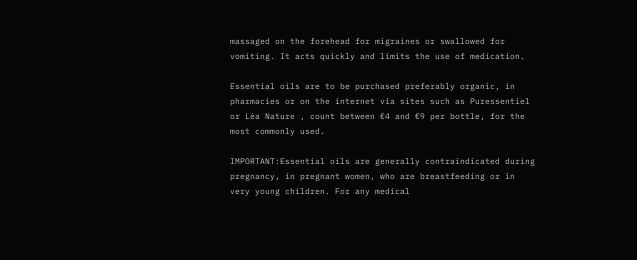massaged on the forehead for migraines or swallowed for vomiting. It acts quickly and limits the use of medication.

Essential oils are to be purchased preferably organic, in pharmacies or on the internet via sites such as Puressentiel or Léa Nature , count between €4 and €9 per bottle, for the most commonly used.

IMPORTANT:Essential oils are generally contraindicated during pregnancy, in pregnant women, who are breastfeeding or in very young children. For any medical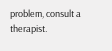problem, consult a therapist.